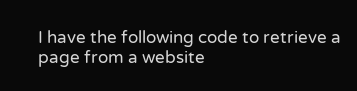I have the following code to retrieve a page from a website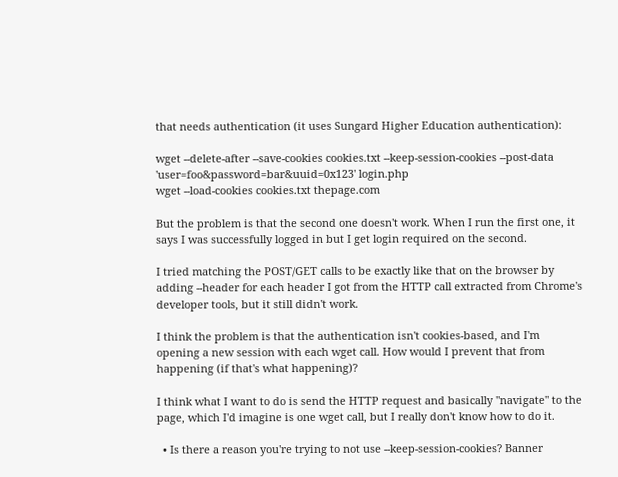that needs authentication (it uses Sungard Higher Education authentication):

wget --delete-after --save-cookies cookies.txt --keep-session-cookies --post-data 'user=foo&password=bar&uuid=0x123' login.php
wget --load-cookies cookies.txt thepage.com

But the problem is that the second one doesn't work. When I run the first one, it says I was successfully logged in but I get login required on the second.

I tried matching the POST/GET calls to be exactly like that on the browser by adding --header for each header I got from the HTTP call extracted from Chrome's developer tools, but it still didn't work.

I think the problem is that the authentication isn't cookies-based, and I'm opening a new session with each wget call. How would I prevent that from happening (if that's what happening)?

I think what I want to do is send the HTTP request and basically "navigate" to the page, which I'd imagine is one wget call, but I really don't know how to do it.

  • Is there a reason you're trying to not use --keep-session-cookies? Banner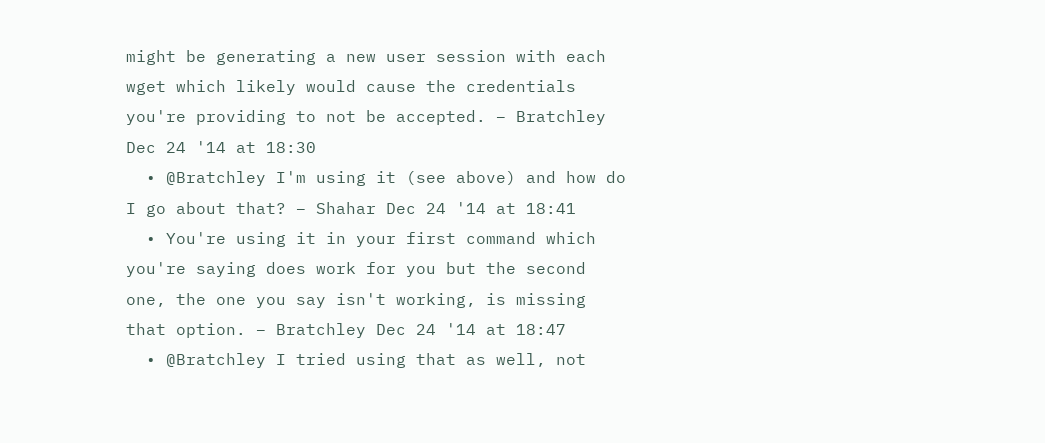might be generating a new user session with each wget which likely would cause the credentials you're providing to not be accepted. – Bratchley Dec 24 '14 at 18:30
  • @Bratchley I'm using it (see above) and how do I go about that? – Shahar Dec 24 '14 at 18:41
  • You're using it in your first command which you're saying does work for you but the second one, the one you say isn't working, is missing that option. – Bratchley Dec 24 '14 at 18:47
  • @Bratchley I tried using that as well, not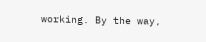working. By the way,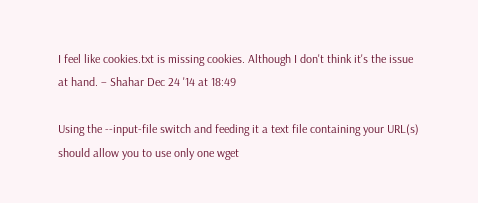I feel like cookies.txt is missing cookies. Although I don't think it's the issue at hand. – Shahar Dec 24 '14 at 18:49

Using the --input-file switch and feeding it a text file containing your URL(s) should allow you to use only one wget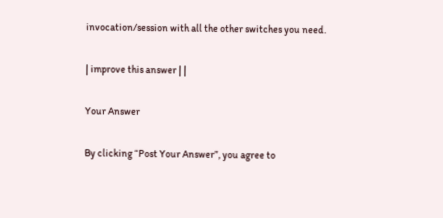invocation/session with all the other switches you need.

| improve this answer | |

Your Answer

By clicking “Post Your Answer”, you agree to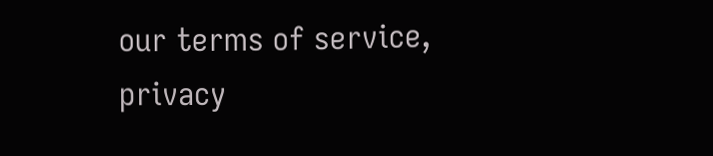our terms of service, privacy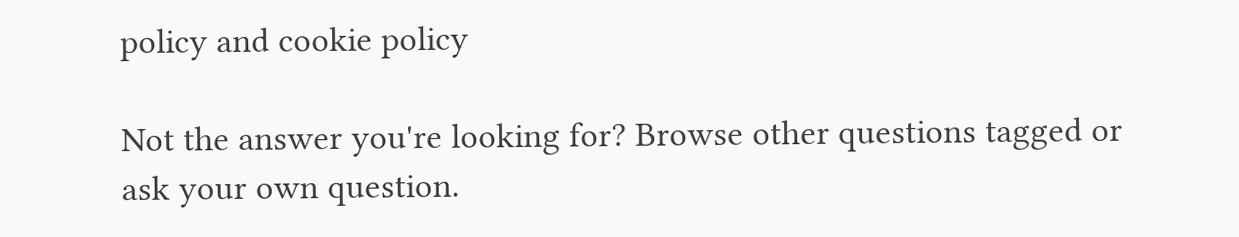policy and cookie policy

Not the answer you're looking for? Browse other questions tagged or ask your own question.